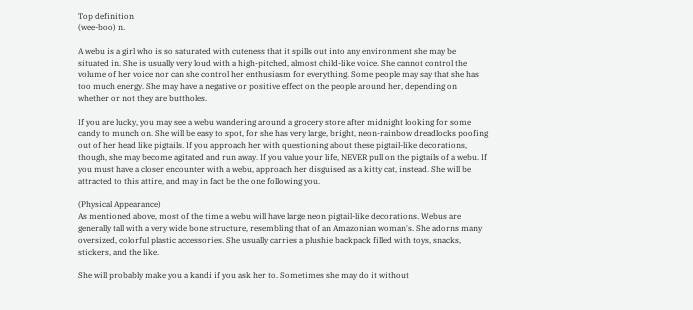Top definition
(wee-boo) n.

A webu is a girl who is so saturated with cuteness that it spills out into any environment she may be situated in. She is usually very loud with a high-pitched, almost child-like voice. She cannot control the volume of her voice nor can she control her enthusiasm for everything. Some people may say that she has too much energy. She may have a negative or positive effect on the people around her, depending on whether or not they are buttholes.

If you are lucky, you may see a webu wandering around a grocery store after midnight looking for some candy to munch on. She will be easy to spot, for she has very large, bright, neon-rainbow dreadlocks poofing out of her head like pigtails. If you approach her with questioning about these pigtail-like decorations, though, she may become agitated and run away. If you value your life, NEVER pull on the pigtails of a webu. If you must have a closer encounter with a webu, approach her disguised as a kitty cat, instead. She will be attracted to this attire, and may in fact be the one following you.

(Physical Appearance)
As mentioned above, most of the time a webu will have large neon pigtail-like decorations. Webus are generally tall with a very wide bone structure, resembling that of an Amazonian woman's. She adorns many oversized, colorful plastic accessories. She usually carries a plushie backpack filled with toys, snacks, stickers, and the like.

She will probably make you a kandi if you ask her to. Sometimes she may do it without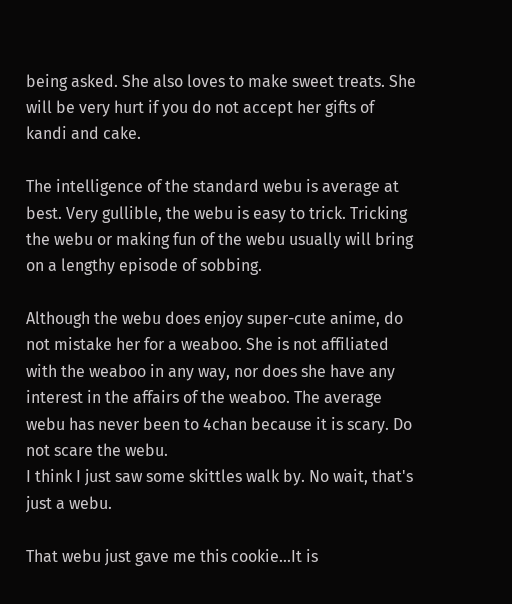being asked. She also loves to make sweet treats. She will be very hurt if you do not accept her gifts of kandi and cake.

The intelligence of the standard webu is average at best. Very gullible, the webu is easy to trick. Tricking the webu or making fun of the webu usually will bring on a lengthy episode of sobbing.

Although the webu does enjoy super-cute anime, do not mistake her for a weaboo. She is not affiliated with the weaboo in any way, nor does she have any interest in the affairs of the weaboo. The average webu has never been to 4chan because it is scary. Do not scare the webu.
I think I just saw some skittles walk by. No wait, that's just a webu.

That webu just gave me this cookie...It is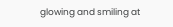glowing and smiling at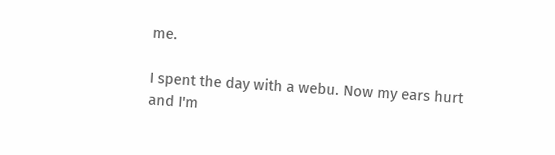me.

I spent the day with a webu. Now my ears hurt and I'm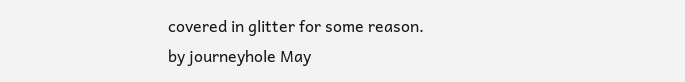covered in glitter for some reason.
by journeyhole May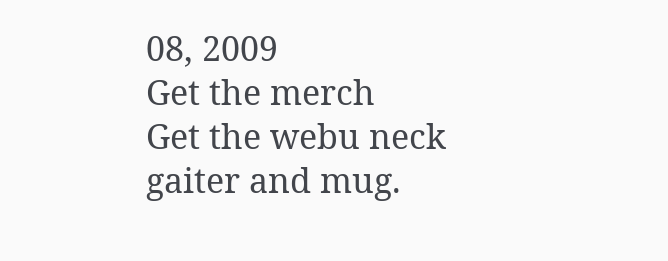08, 2009
Get the merch
Get the webu neck gaiter and mug.